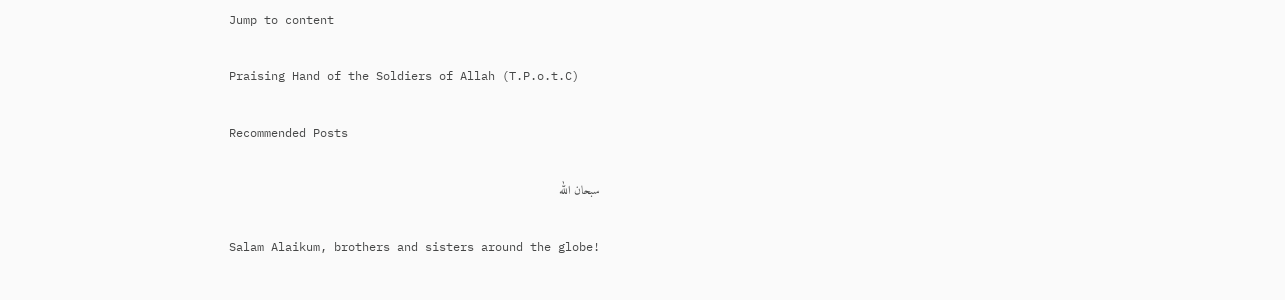Jump to content

Praising Hand of the Soldiers of Allah (T.P.o.t.C)

Recommended Posts

سبحان الله

Salam Alaikum, brothers and sisters around the globe!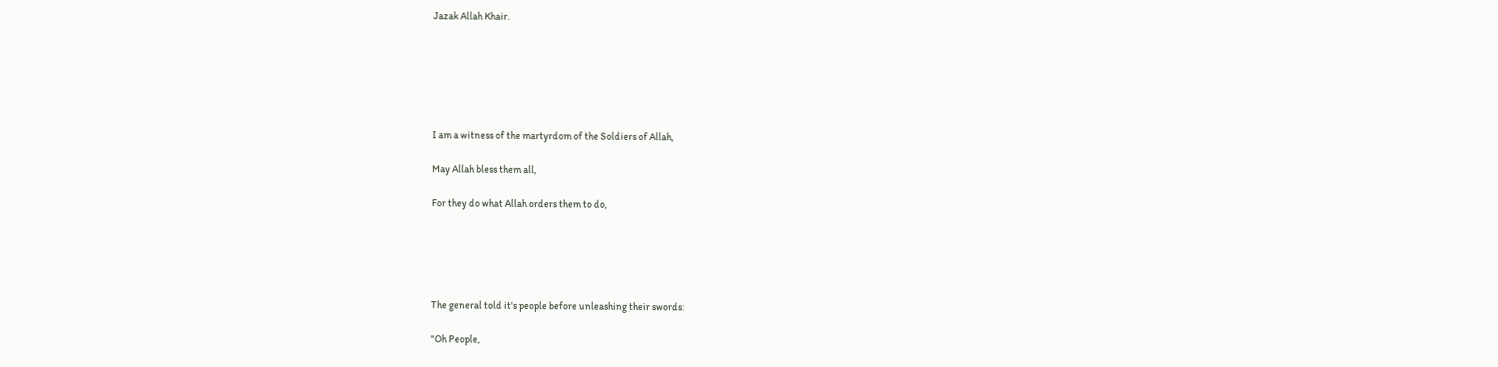Jazak Allah Khair.






I am a witness of the martyrdom of the Soldiers of Allah,

May Allah bless them all,

For they do what Allah orders them to do,





The general told it's people before unleashing their swords:

"Oh People,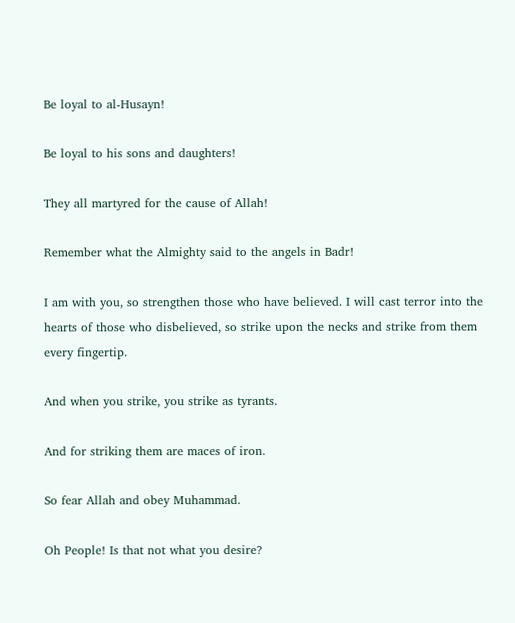Be loyal to al-Husayn!

Be loyal to his sons and daughters!

They all martyred for the cause of Allah!

Remember what the Almighty said to the angels in Badr!

I am with you, so strengthen those who have believed. I will cast terror into the hearts of those who disbelieved, so strike upon the necks and strike from them every fingertip.

And when you strike, you strike as tyrants.

And for striking them are maces of iron.

So fear Allah and obey Muhammad.

Oh People! Is that not what you desire?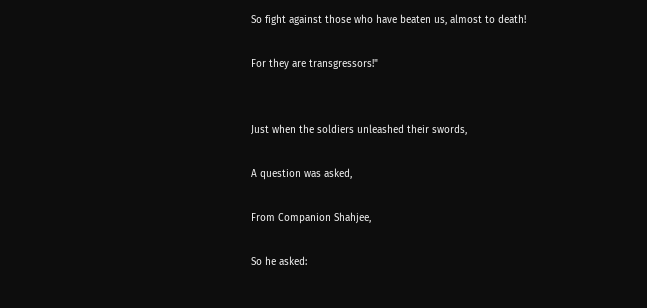So fight against those who have beaten us, almost to death!

For they are transgressors!"


Just when the soldiers unleashed their swords,

A question was asked,

From Companion Shahjee,

So he asked: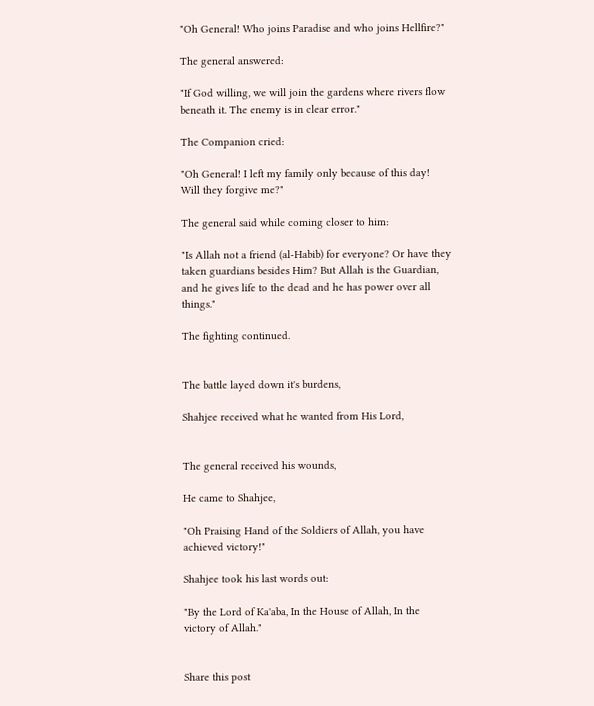"Oh General! Who joins Paradise and who joins Hellfire?"

The general answered:

"If God willing, we will join the gardens where rivers flow beneath it. The enemy is in clear error."

The Companion cried:

"Oh General! I left my family only because of this day! Will they forgive me?"

The general said while coming closer to him:

"Is Allah not a friend (al-Habib) for everyone? Or have they taken guardians besides Him? But Allah is the Guardian, and he gives life to the dead and he has power over all things."

The fighting continued.


The battle layed down it's burdens,

Shahjee received what he wanted from His Lord,


The general received his wounds,

He came to Shahjee,

"Oh Praising Hand of the Soldiers of Allah, you have achieved victory!"

Shahjee took his last words out:

"By the Lord of Ka'aba, In the House of Allah, In the victory of Allah."


Share this post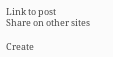Link to post
Share on other sites

Create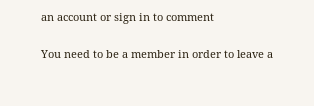an account or sign in to comment

You need to be a member in order to leave a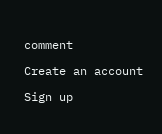comment

Create an account

Sign up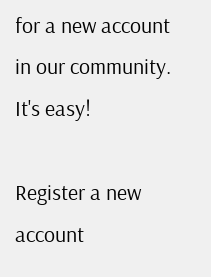for a new account in our community. It's easy!

Register a new account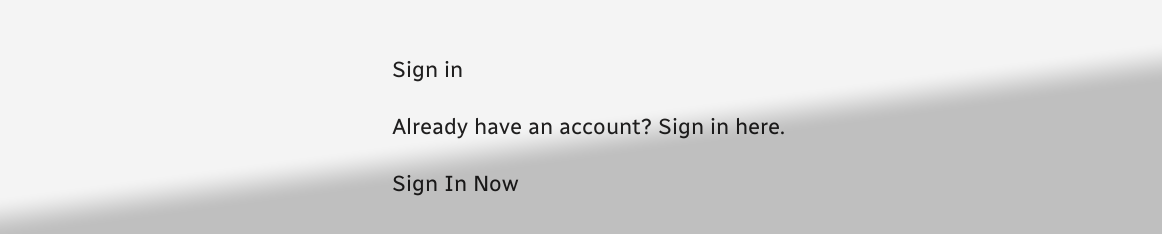Sign in

Already have an account? Sign in here.

Sign In Now